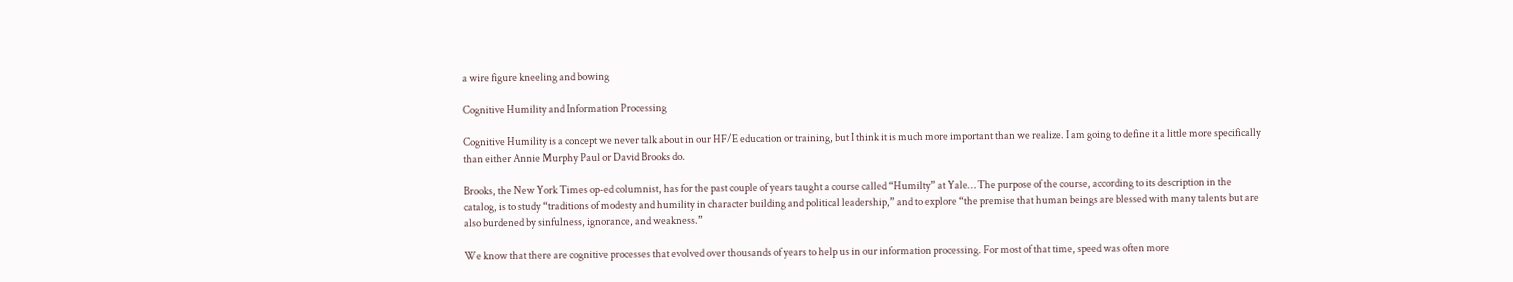a wire figure kneeling and bowing

Cognitive Humility and Information Processing

Cognitive Humility is a concept we never talk about in our HF/E education or training, but I think it is much more important than we realize. I am going to define it a little more specifically than either Annie Murphy Paul or David Brooks do.

Brooks, the New York Times op-ed columnist, has for the past couple of years taught a course called “Humilty” at Yale… The purpose of the course, according to its description in the catalog, is to study “traditions of modesty and humility in character building and political leadership,” and to explore “the premise that human beings are blessed with many talents but are also burdened by sinfulness, ignorance, and weakness.”

We know that there are cognitive processes that evolved over thousands of years to help us in our information processing. For most of that time, speed was often more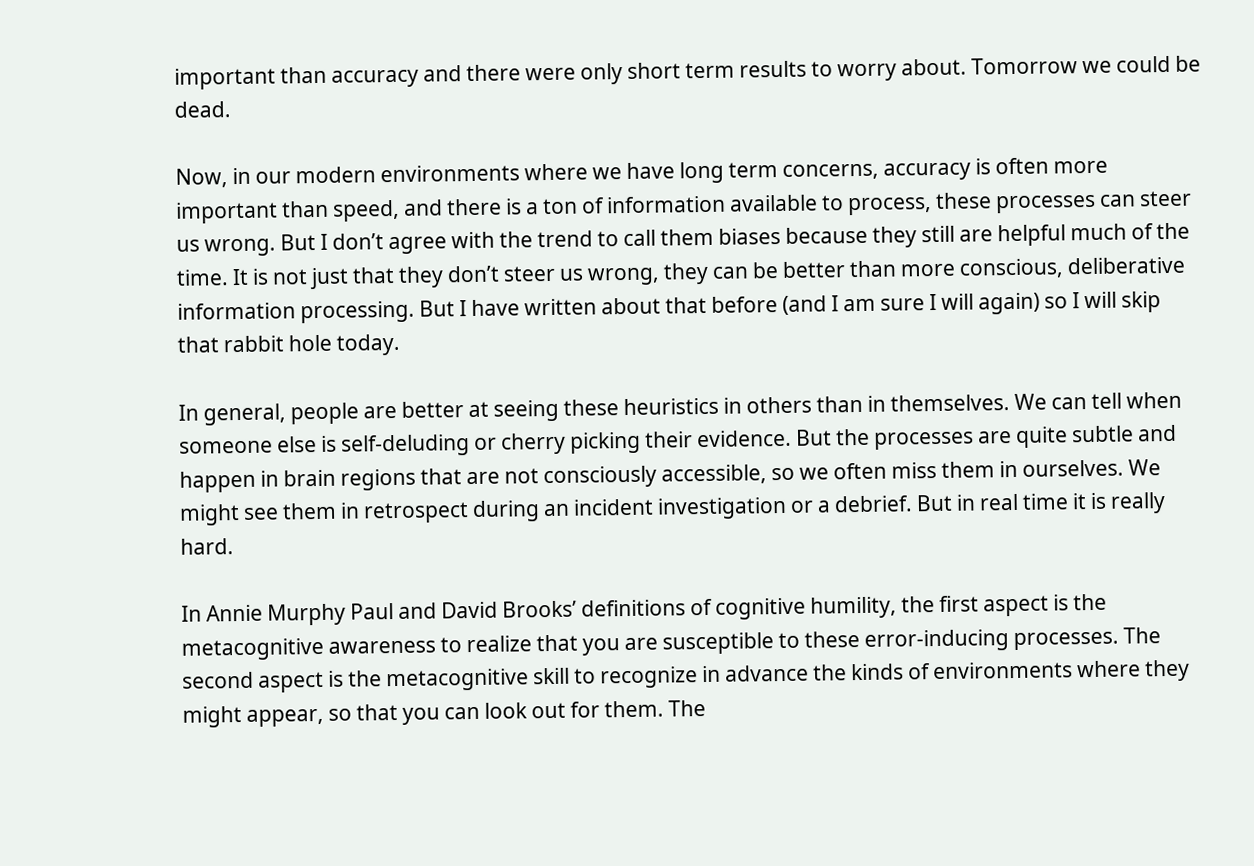important than accuracy and there were only short term results to worry about. Tomorrow we could be dead.

Now, in our modern environments where we have long term concerns, accuracy is often more important than speed, and there is a ton of information available to process, these processes can steer us wrong. But I don’t agree with the trend to call them biases because they still are helpful much of the time. It is not just that they don’t steer us wrong, they can be better than more conscious, deliberative information processing. But I have written about that before (and I am sure I will again) so I will skip that rabbit hole today.

In general, people are better at seeing these heuristics in others than in themselves. We can tell when someone else is self-deluding or cherry picking their evidence. But the processes are quite subtle and happen in brain regions that are not consciously accessible, so we often miss them in ourselves. We might see them in retrospect during an incident investigation or a debrief. But in real time it is really hard.

In Annie Murphy Paul and David Brooks’ definitions of cognitive humility, the first aspect is the metacognitive awareness to realize that you are susceptible to these error-inducing processes. The second aspect is the metacognitive skill to recognize in advance the kinds of environments where they might appear, so that you can look out for them. The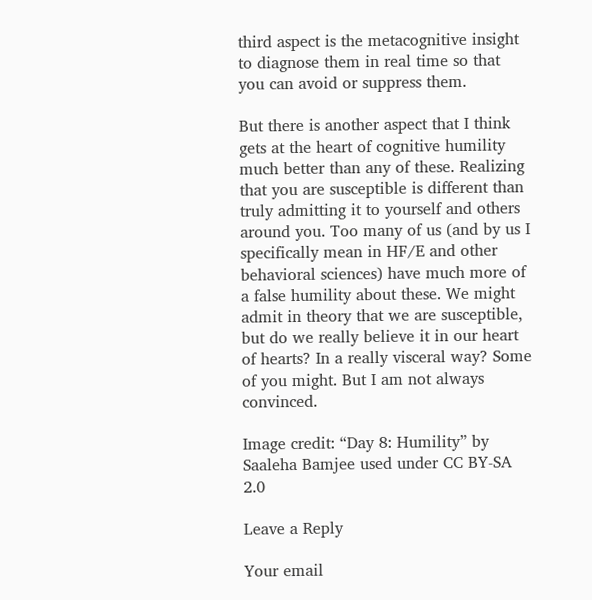third aspect is the metacognitive insight to diagnose them in real time so that you can avoid or suppress them.

But there is another aspect that I think gets at the heart of cognitive humility much better than any of these. Realizing that you are susceptible is different than truly admitting it to yourself and others around you. Too many of us (and by us I specifically mean in HF/E and other behavioral sciences) have much more of a false humility about these. We might admit in theory that we are susceptible, but do we really believe it in our heart of hearts? In a really visceral way? Some of you might. But I am not always convinced.

Image credit: “Day 8: Humility” by Saaleha Bamjee used under CC BY-SA 2.0

Leave a Reply

Your email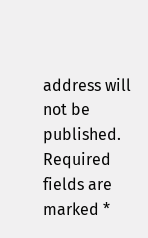address will not be published. Required fields are marked *